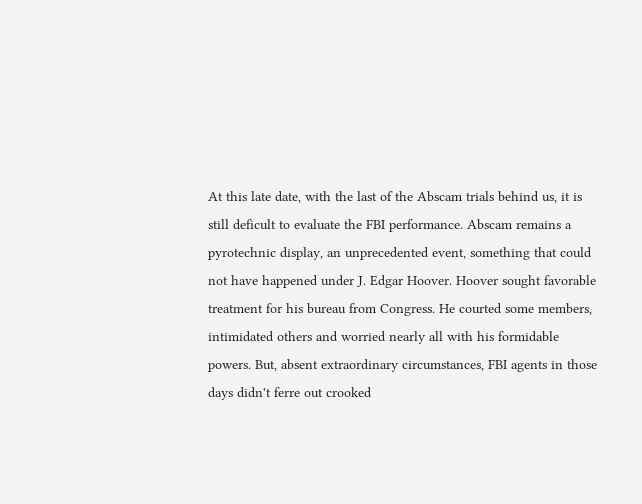At this late date, with the last of the Abscam trials behind us, it is still deficult to evaluate the FBI performance. Abscam remains a pyrotechnic display, an unprecedented event, something that could not have happened under J. Edgar Hoover. Hoover sought favorable treatment for his bureau from Congress. He courted some members, intimidated others and worried nearly all with his formidable powers. But, absent extraordinary circumstances, FBI agents in those days didn't ferre out crooked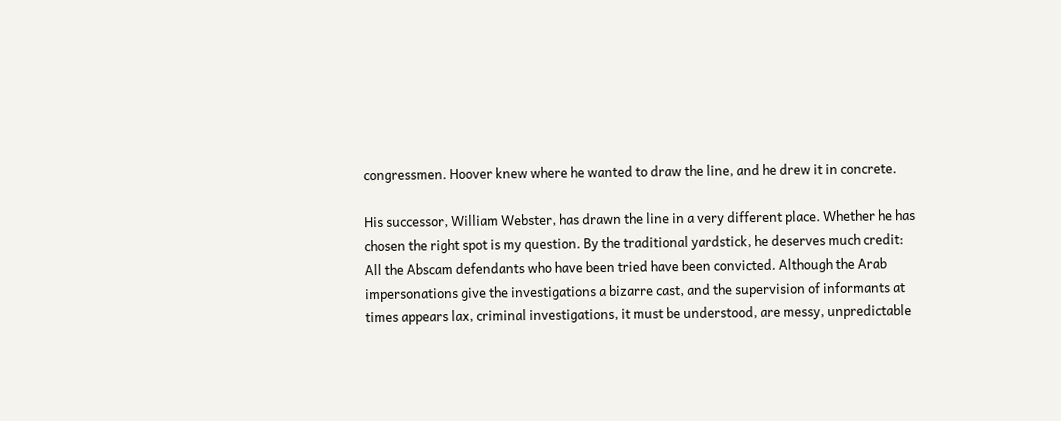congressmen. Hoover knew where he wanted to draw the line, and he drew it in concrete.

His successor, William Webster, has drawn the line in a very different place. Whether he has chosen the right spot is my question. By the traditional yardstick, he deserves much credit: All the Abscam defendants who have been tried have been convicted. Although the Arab impersonations give the investigations a bizarre cast, and the supervision of informants at times appears lax, criminal investigations, it must be understood, are messy, unpredictable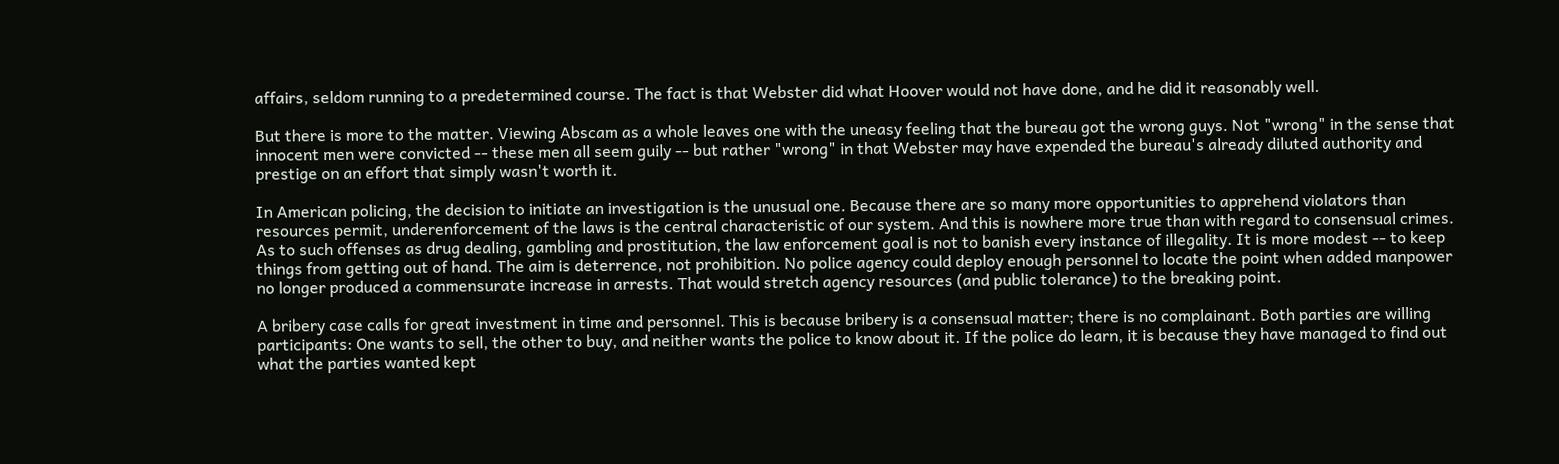affairs, seldom running to a predetermined course. The fact is that Webster did what Hoover would not have done, and he did it reasonably well.

But there is more to the matter. Viewing Abscam as a whole leaves one with the uneasy feeling that the bureau got the wrong guys. Not "wrong" in the sense that innocent men were convicted -- these men all seem guily -- but rather "wrong" in that Webster may have expended the bureau's already diluted authority and prestige on an effort that simply wasn't worth it.

In American policing, the decision to initiate an investigation is the unusual one. Because there are so many more opportunities to apprehend violators than resources permit, underenforcement of the laws is the central characteristic of our system. And this is nowhere more true than with regard to consensual crimes. As to such offenses as drug dealing, gambling and prostitution, the law enforcement goal is not to banish every instance of illegality. It is more modest -- to keep things from getting out of hand. The aim is deterrence, not prohibition. No police agency could deploy enough personnel to locate the point when added manpower no longer produced a commensurate increase in arrests. That would stretch agency resources (and public tolerance) to the breaking point.

A bribery case calls for great investment in time and personnel. This is because bribery is a consensual matter; there is no complainant. Both parties are willing participants: One wants to sell, the other to buy, and neither wants the police to know about it. If the police do learn, it is because they have managed to find out what the parties wanted kept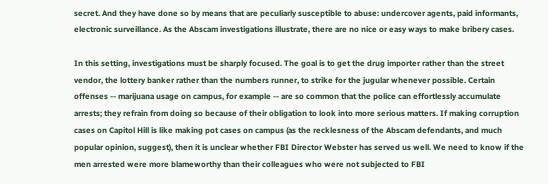secret. And they have done so by means that are peculiarly susceptible to abuse: undercover agents, paid informants, electronic surveillance. As the Abscam investigations illustrate, there are no nice or easy ways to make bribery cases.

In this setting, investigations must be sharply focused. The goal is to get the drug importer rather than the street vendor, the lottery banker rather than the numbers runner, to strike for the jugular whenever possible. Certain offenses -- marijuana usage on campus, for example -- are so common that the police can effortlessly accumulate arrests; they refrain from doing so because of their obligation to look into more serious matters. If making corruption cases on Capitol Hill is like making pot cases on campus (as the recklesness of the Abscam defendants, and much popular opinion, suggest), then it is unclear whether FBI Director Webster has served us well. We need to know if the men arrested were more blameworthy than their colleagues who were not subjected to FBI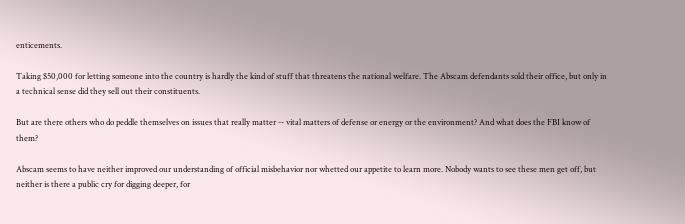enticements.

Taking $50,000 for letting someone into the country is hardly the kind of stuff that threatens the national welfare. The Abscam defendants sold their office, but only in a technical sense did they sell out their constituents.

But are there others who do peddle themselves on issues that really matter -- vital matters of defense or energy or the environment? And what does the FBI know of them?

Abscam seems to have neither improved our understanding of official misbehavior nor whetted our appetite to learn more. Nobody wants to see these men get off, but neither is there a public cry for digging deeper, for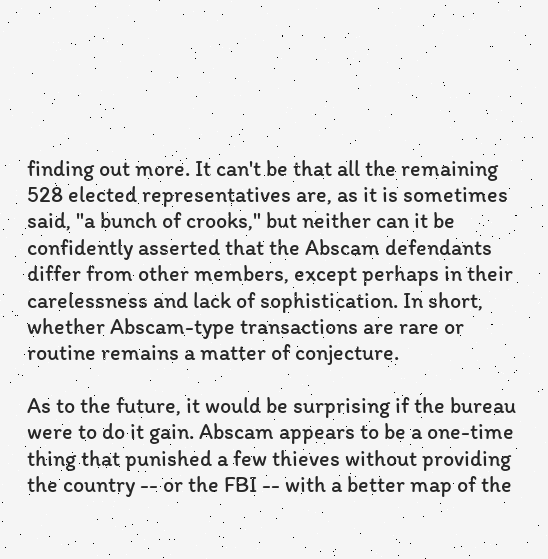finding out more. It can't be that all the remaining 528 elected representatives are, as it is sometimes said, "a bunch of crooks," but neither can it be confidently asserted that the Abscam defendants differ from other members, except perhaps in their carelessness and lack of sophistication. In short, whether Abscam-type transactions are rare or routine remains a matter of conjecture.

As to the future, it would be surprising if the bureau were to do it gain. Abscam appears to be a one-time thing that punished a few thieves without providing the country -- or the FBI -- with a better map of the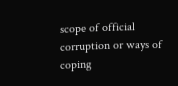scope of official corruption or ways of coping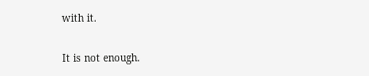with it.

It is not enough.